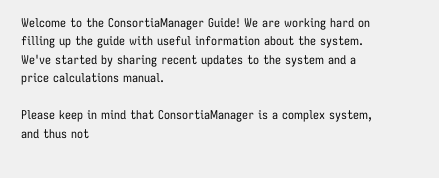Welcome to the ConsortiaManager Guide! We are working hard on filling up the guide with useful information about the system. We've started by sharing recent updates to the system and a price calculations manual.

Please keep in mind that ConsortiaManager is a complex system, and thus not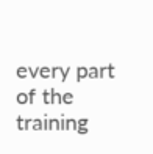every part of the training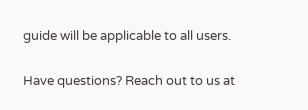guide will be applicable to all users.

Have questions? Reach out to us at